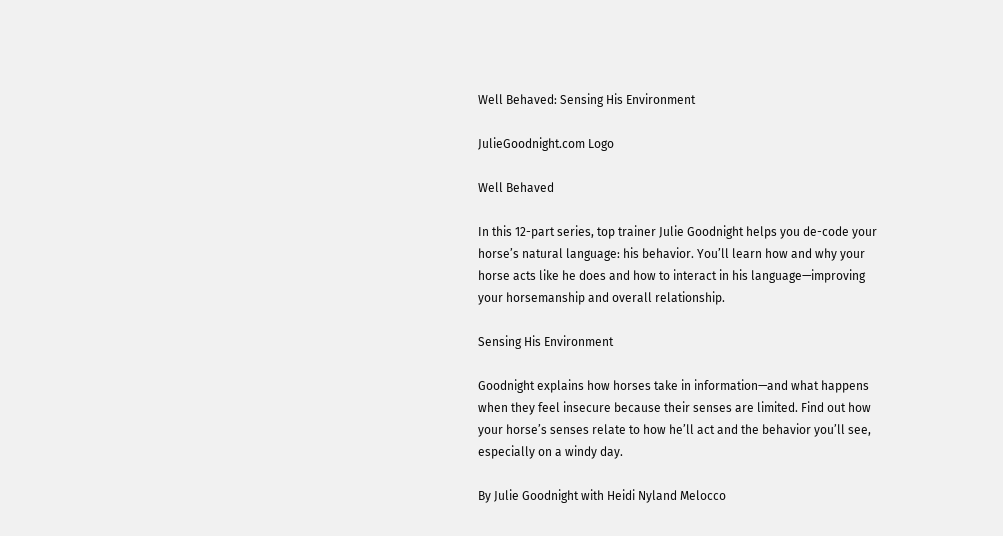Well Behaved: Sensing His Environment

JulieGoodnight.com Logo

Well Behaved

In this 12-part series, top trainer Julie Goodnight helps you de-code your horse’s natural language: his behavior. You’ll learn how and why your horse acts like he does and how to interact in his language—improving your horsemanship and overall relationship.

Sensing His Environment

Goodnight explains how horses take in information—and what happens when they feel insecure because their senses are limited. Find out how your horse’s senses relate to how he’ll act and the behavior you’ll see, especially on a windy day.

By Julie Goodnight with Heidi Nyland Melocco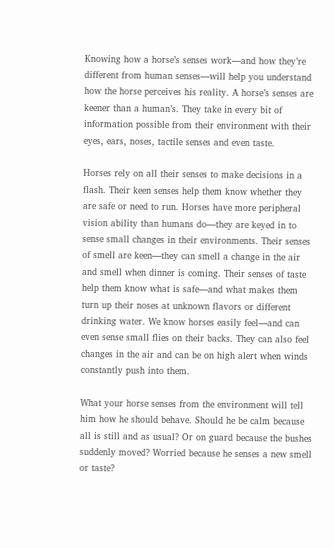Knowing how a horse’s senses work—and how they’re different from human senses—will help you understand how the horse perceives his reality. A horse’s senses are keener than a human’s. They take in every bit of information possible from their environment with their eyes, ears, noses, tactile senses and even taste.

Horses rely on all their senses to make decisions in a flash. Their keen senses help them know whether they are safe or need to run. Horses have more peripheral vision ability than humans do—they are keyed in to sense small changes in their environments. Their senses of smell are keen—they can smell a change in the air and smell when dinner is coming. Their senses of taste help them know what is safe—and what makes them turn up their noses at unknown flavors or different drinking water. We know horses easily feel—and can even sense small flies on their backs. They can also feel changes in the air and can be on high alert when winds constantly push into them.

What your horse senses from the environment will tell him how he should behave. Should he be calm because all is still and as usual? Or on guard because the bushes suddenly moved? Worried because he senses a new smell or taste?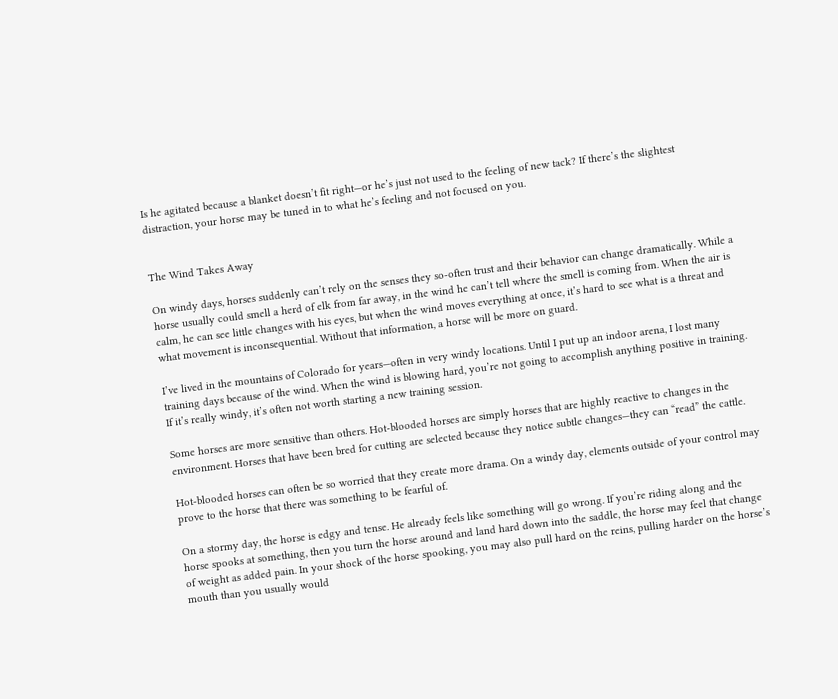Is he agitated because a blanket doesn’t fit right—or he’s just not used to the feeling of new tack? If there’s the slightest distraction, your horse may be tuned in to what he’s feeling and not focused on you.


The Wind Takes Away

On windy days, horses suddenly can’t rely on the senses they so-often trust and their behavior can change dramatically. While a horse usually could smell a herd of elk from far away, in the wind he can’t tell where the smell is coming from. When the air is calm, he can see little changes with his eyes, but when the wind moves everything at once, it’s hard to see what is a threat and what movement is inconsequential. Without that information, a horse will be more on guard.

I’ve lived in the mountains of Colorado for years—often in very windy locations. Until I put up an indoor arena, I lost many training days because of the wind. When the wind is blowing hard, you’re not going to accomplish anything positive in training. If it’s really windy, it’s often not worth starting a new training session.

Some horses are more sensitive than others. Hot-blooded horses are simply horses that are highly reactive to changes in the environment. Horses that have been bred for cutting are selected because they notice subtle changes—they can “read” the cattle.

Hot-blooded horses can often be so worried that they create more drama. On a windy day, elements outside of your control may prove to the horse that there was something to be fearful of.

On a stormy day, the horse is edgy and tense. He already feels like something will go wrong. If you’re riding along and the horse spooks at something, then you turn the horse around and land hard down into the saddle, the horse may feel that change of weight as added pain. In your shock of the horse spooking, you may also pull hard on the reins, pulling harder on the horse’s mouth than you usually would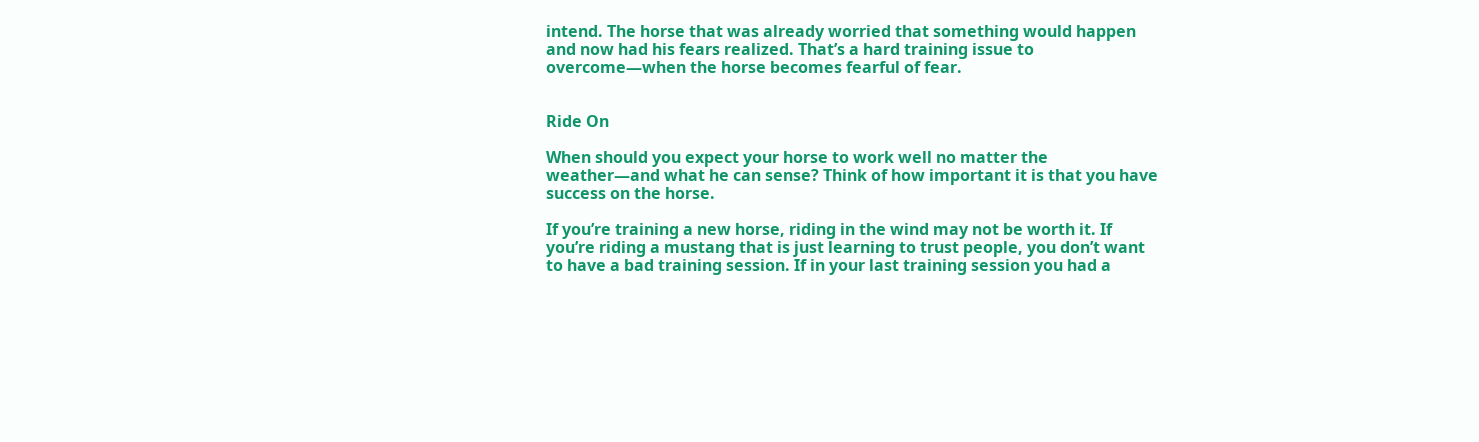intend. The horse that was already worried that something would happen and now had his fears realized. That’s a hard training issue to overcome—when the horse becomes fearful of fear.


Ride On

When should you expect your horse to work well no matter the weather—and what he can sense? Think of how important it is that you have success on the horse.

If you’re training a new horse, riding in the wind may not be worth it. If you’re riding a mustang that is just learning to trust people, you don’t want to have a bad training session. If in your last training session you had a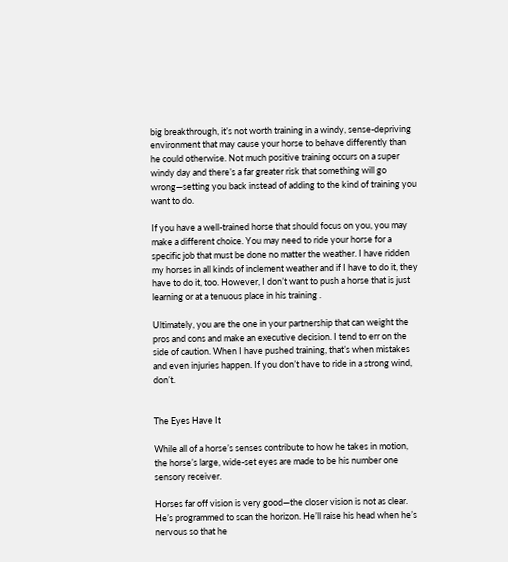big breakthrough, it’s not worth training in a windy, sense-depriving environment that may cause your horse to behave differently than he could otherwise. Not much positive training occurs on a super windy day and there’s a far greater risk that something will go wrong—setting you back instead of adding to the kind of training you want to do.

If you have a well-trained horse that should focus on you, you may make a different choice. You may need to ride your horse for a specific job that must be done no matter the weather. I have ridden my horses in all kinds of inclement weather and if I have to do it, they have to do it, too. However, I don’t want to push a horse that is just learning or at a tenuous place in his training .

Ultimately, you are the one in your partnership that can weight the pros and cons and make an executive decision. I tend to err on the side of caution. When I have pushed training, that’s when mistakes and even injuries happen. If you don’t have to ride in a strong wind, don’t.


The Eyes Have It

While all of a horse’s senses contribute to how he takes in motion, the horse’s large, wide-set eyes are made to be his number one sensory receiver.

Horses far off vision is very good—the closer vision is not as clear. He’s programmed to scan the horizon. He’ll raise his head when he’s nervous so that he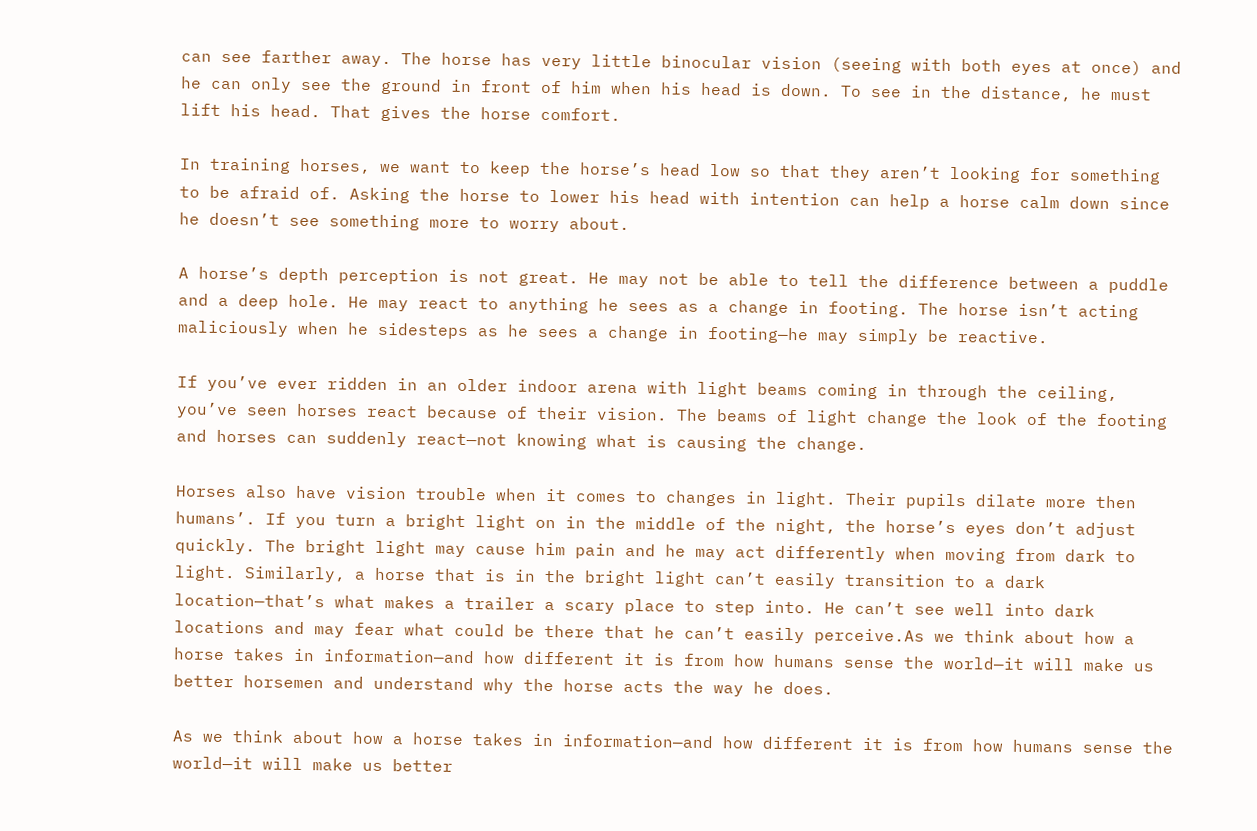can see farther away. The horse has very little binocular vision (seeing with both eyes at once) and he can only see the ground in front of him when his head is down. To see in the distance, he must lift his head. That gives the horse comfort.

In training horses, we want to keep the horse’s head low so that they aren’t looking for something to be afraid of. Asking the horse to lower his head with intention can help a horse calm down since he doesn’t see something more to worry about.

A horse’s depth perception is not great. He may not be able to tell the difference between a puddle and a deep hole. He may react to anything he sees as a change in footing. The horse isn’t acting maliciously when he sidesteps as he sees a change in footing—he may simply be reactive.

If you’ve ever ridden in an older indoor arena with light beams coming in through the ceiling, you’ve seen horses react because of their vision. The beams of light change the look of the footing and horses can suddenly react—not knowing what is causing the change.

Horses also have vision trouble when it comes to changes in light. Their pupils dilate more then humans’. If you turn a bright light on in the middle of the night, the horse’s eyes don’t adjust quickly. The bright light may cause him pain and he may act differently when moving from dark to light. Similarly, a horse that is in the bright light can’t easily transition to a dark location—that’s what makes a trailer a scary place to step into. He can’t see well into dark locations and may fear what could be there that he can’t easily perceive.As we think about how a horse takes in information—and how different it is from how humans sense the world—it will make us better horsemen and understand why the horse acts the way he does.

As we think about how a horse takes in information—and how different it is from how humans sense the world—it will make us better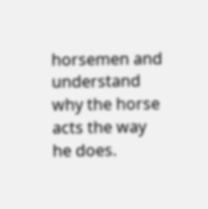horsemen and understand why the horse acts the way he does.